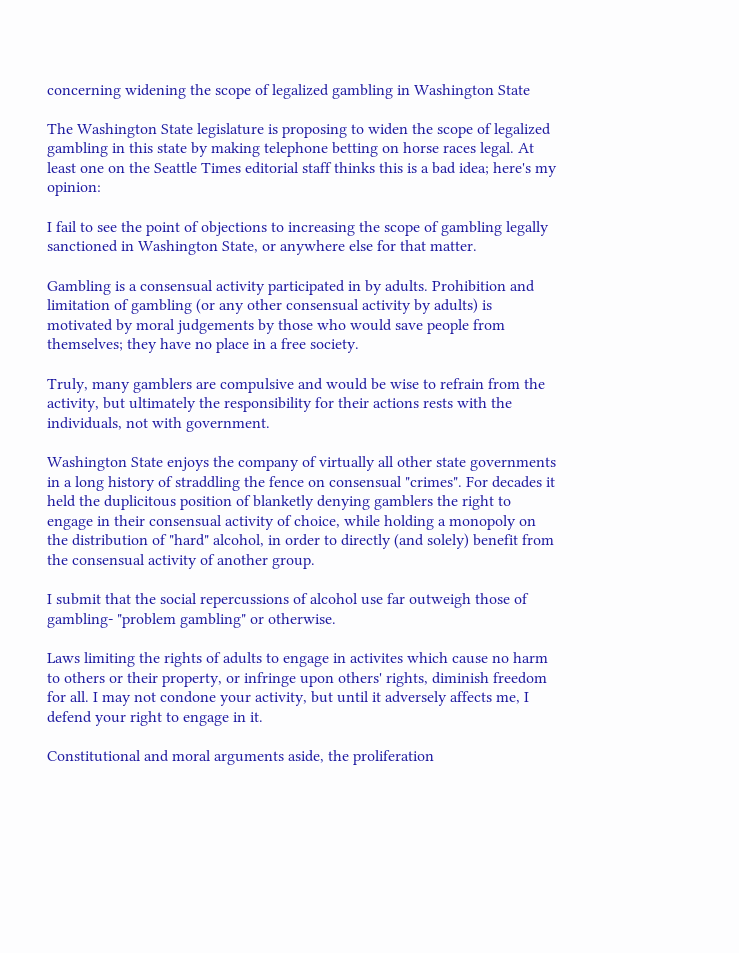concerning widening the scope of legalized gambling in Washington State

The Washington State legislature is proposing to widen the scope of legalized gambling in this state by making telephone betting on horse races legal. At least one on the Seattle Times editorial staff thinks this is a bad idea; here's my opinion:

I fail to see the point of objections to increasing the scope of gambling legally sanctioned in Washington State, or anywhere else for that matter.

Gambling is a consensual activity participated in by adults. Prohibition and limitation of gambling (or any other consensual activity by adults) is motivated by moral judgements by those who would save people from themselves; they have no place in a free society.

Truly, many gamblers are compulsive and would be wise to refrain from the activity, but ultimately the responsibility for their actions rests with the individuals, not with government.

Washington State enjoys the company of virtually all other state governments in a long history of straddling the fence on consensual "crimes". For decades it held the duplicitous position of blanketly denying gamblers the right to engage in their consensual activity of choice, while holding a monopoly on the distribution of "hard" alcohol, in order to directly (and solely) benefit from the consensual activity of another group.

I submit that the social repercussions of alcohol use far outweigh those of gambling- "problem gambling" or otherwise.

Laws limiting the rights of adults to engage in activites which cause no harm to others or their property, or infringe upon others' rights, diminish freedom for all. I may not condone your activity, but until it adversely affects me, I defend your right to engage in it.

Constitutional and moral arguments aside, the proliferation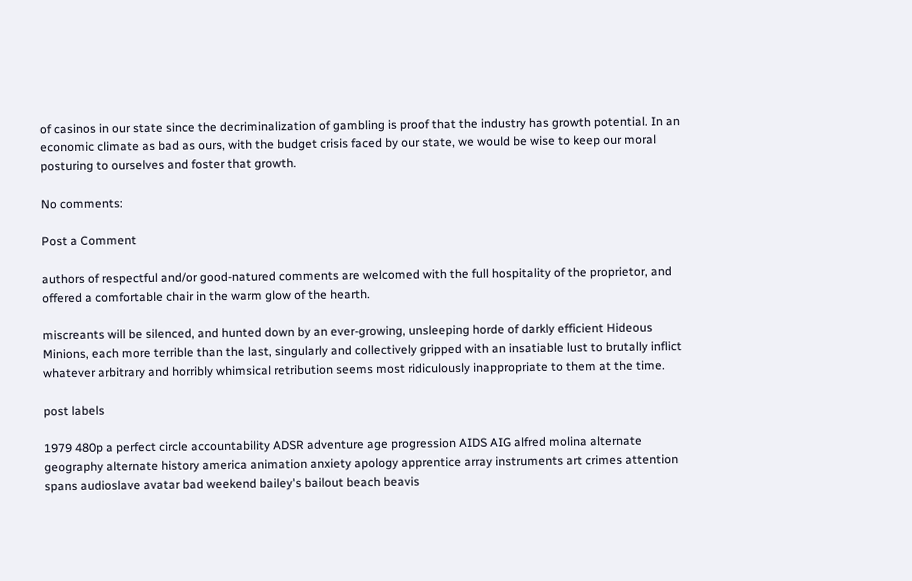of casinos in our state since the decriminalization of gambling is proof that the industry has growth potential. In an economic climate as bad as ours, with the budget crisis faced by our state, we would be wise to keep our moral posturing to ourselves and foster that growth.

No comments:

Post a Comment

authors of respectful and/or good-natured comments are welcomed with the full hospitality of the proprietor, and offered a comfortable chair in the warm glow of the hearth.

miscreants will be silenced, and hunted down by an ever-growing, unsleeping horde of darkly efficient Hideous Minions, each more terrible than the last, singularly and collectively gripped with an insatiable lust to brutally inflict whatever arbitrary and horribly whimsical retribution seems most ridiculously inappropriate to them at the time.

post labels

1979 480p a perfect circle accountability ADSR adventure age progression AIDS AIG alfred molina alternate geography alternate history america animation anxiety apology apprentice array instruments art crimes attention spans audioslave avatar bad weekend bailey's bailout beach beavis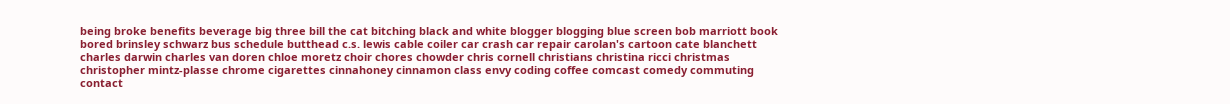being broke benefits beverage big three bill the cat bitching black and white blogger blogging blue screen bob marriott book bored brinsley schwarz bus schedule butthead c.s. lewis cable coiler car crash car repair carolan's cartoon cate blanchett charles darwin charles van doren chloe moretz choir chores chowder chris cornell christians christina ricci christmas christopher mintz-plasse chrome cigarettes cinnahoney cinnamon class envy coding coffee comcast comedy commuting contact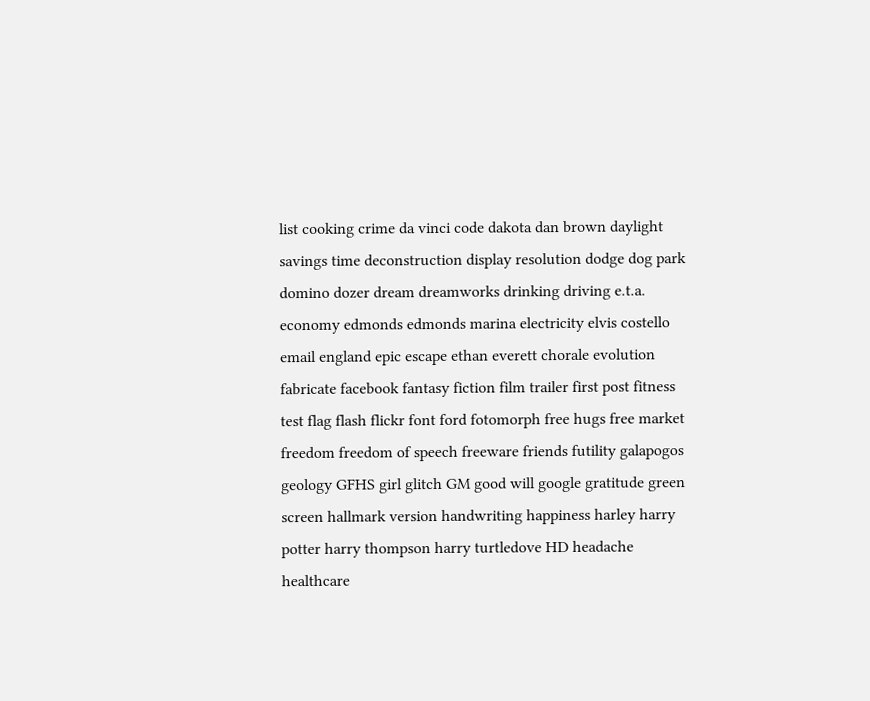list cooking crime da vinci code dakota dan brown daylight savings time deconstruction display resolution dodge dog park domino dozer dream dreamworks drinking driving e.t.a. economy edmonds edmonds marina electricity elvis costello email england epic escape ethan everett chorale evolution fabricate facebook fantasy fiction film trailer first post fitness test flag flash flickr font ford fotomorph free hugs free market freedom freedom of speech freeware friends futility galapogos geology GFHS girl glitch GM good will google gratitude green screen hallmark version handwriting happiness harley harry potter harry thompson harry turtledove HD headache healthcare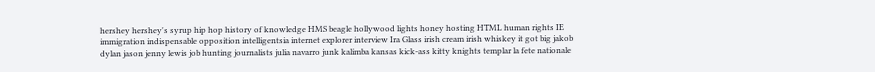hershey hershey's syrup hip hop history of knowledge HMS beagle hollywood lights honey hosting HTML human rights IE immigration indispensable opposition intelligentsia internet explorer interview Ira Glass irish cream irish whiskey it got big jakob dylan jason jenny lewis job hunting journalists julia navarro junk kalimba kansas kick-ass kitty knights templar la fete nationale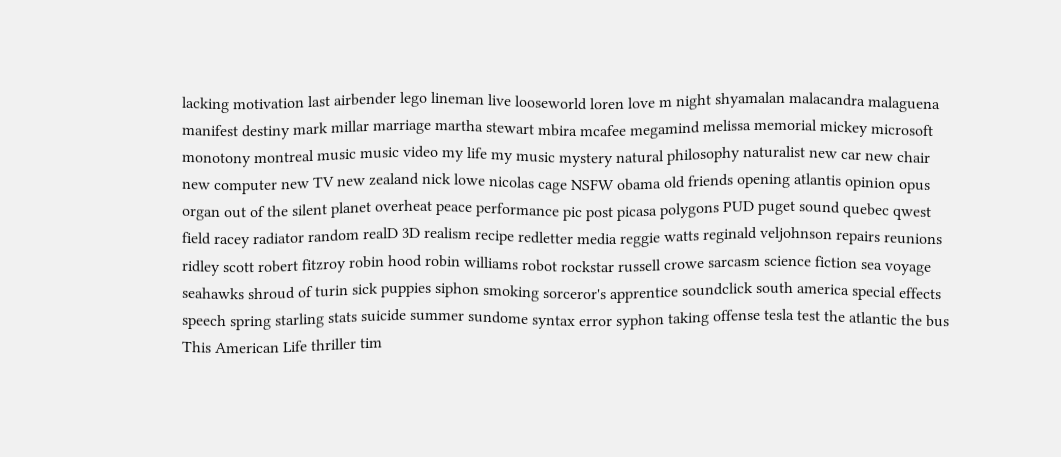lacking motivation last airbender lego lineman live looseworld loren love m night shyamalan malacandra malaguena manifest destiny mark millar marriage martha stewart mbira mcafee megamind melissa memorial mickey microsoft monotony montreal music music video my life my music mystery natural philosophy naturalist new car new chair new computer new TV new zealand nick lowe nicolas cage NSFW obama old friends opening atlantis opinion opus organ out of the silent planet overheat peace performance pic post picasa polygons PUD puget sound quebec qwest field racey radiator random realD 3D realism recipe redletter media reggie watts reginald veljohnson repairs reunions ridley scott robert fitzroy robin hood robin williams robot rockstar russell crowe sarcasm science fiction sea voyage seahawks shroud of turin sick puppies siphon smoking sorceror's apprentice soundclick south america special effects speech spring starling stats suicide summer sundome syntax error syphon taking offense tesla test the atlantic the bus This American Life thriller tim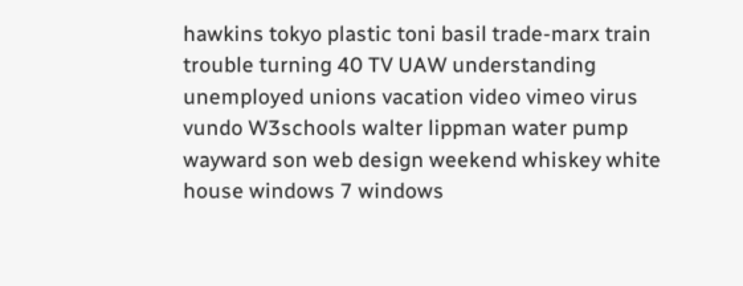hawkins tokyo plastic toni basil trade-marx train trouble turning 40 TV UAW understanding unemployed unions vacation video vimeo virus vundo W3schools walter lippman water pump wayward son web design weekend whiskey white house windows 7 windows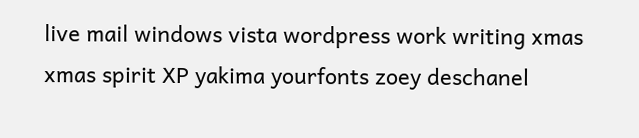live mail windows vista wordpress work writing xmas xmas spirit XP yakima yourfonts zoey deschanel